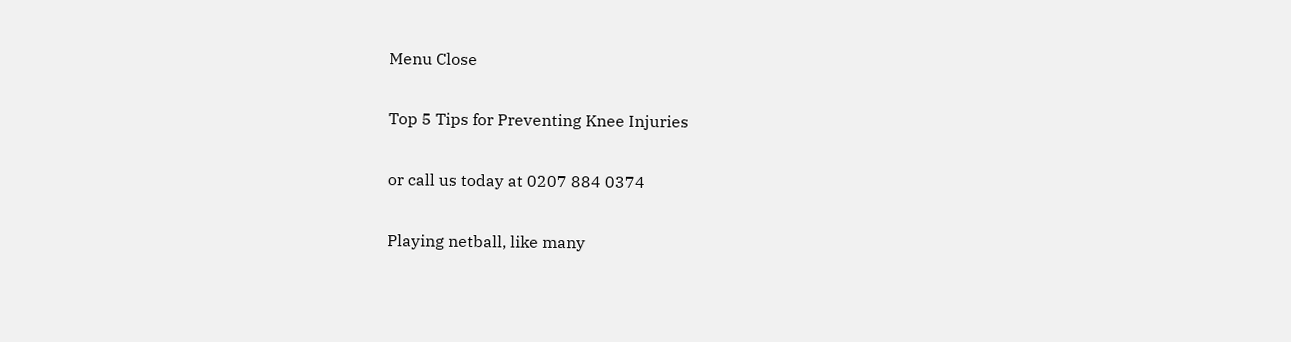Menu Close

Top 5 Tips for Preventing Knee Injuries

or call us today at 0207 884 0374

Playing netball, like many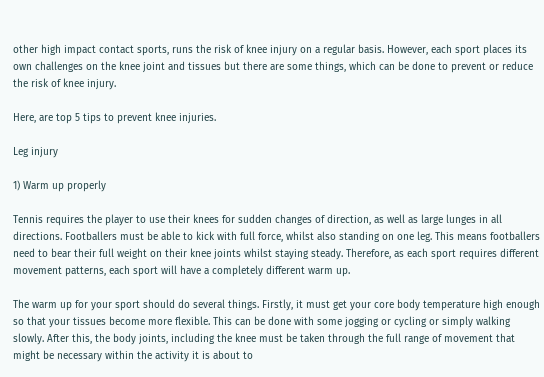other high impact contact sports, runs the risk of knee injury on a regular basis. However, each sport places its own challenges on the knee joint and tissues but there are some things, which can be done to prevent or reduce the risk of knee injury.

Here, are top 5 tips to prevent knee injuries.

Leg injury

1) Warm up properly

Tennis requires the player to use their knees for sudden changes of direction, as well as large lunges in all directions. Footballers must be able to kick with full force, whilst also standing on one leg. This means footballers need to bear their full weight on their knee joints whilst staying steady. Therefore, as each sport requires different movement patterns, each sport will have a completely different warm up.

The warm up for your sport should do several things. Firstly, it must get your core body temperature high enough so that your tissues become more flexible. This can be done with some jogging or cycling or simply walking slowly. After this, the body joints, including the knee must be taken through the full range of movement that might be necessary within the activity it is about to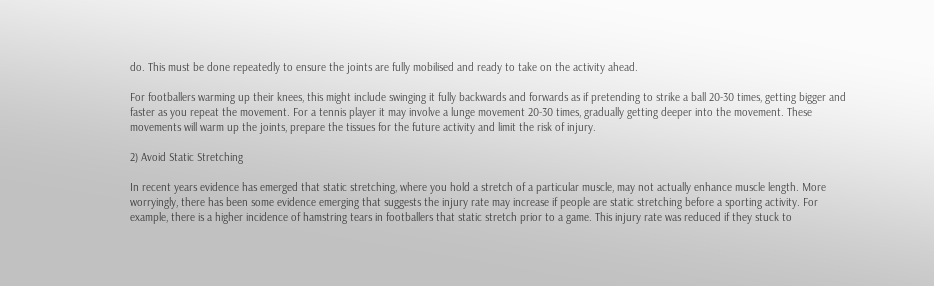do. This must be done repeatedly to ensure the joints are fully mobilised and ready to take on the activity ahead.

For footballers warming up their knees, this might include swinging it fully backwards and forwards as if pretending to strike a ball 20-30 times, getting bigger and faster as you repeat the movement. For a tennis player it may involve a lunge movement 20-30 times, gradually getting deeper into the movement. These movements will warm up the joints, prepare the tissues for the future activity and limit the risk of injury.

2) Avoid Static Stretching

In recent years evidence has emerged that static stretching, where you hold a stretch of a particular muscle, may not actually enhance muscle length. More worryingly, there has been some evidence emerging that suggests the injury rate may increase if people are static stretching before a sporting activity. For example, there is a higher incidence of hamstring tears in footballers that static stretch prior to a game. This injury rate was reduced if they stuck to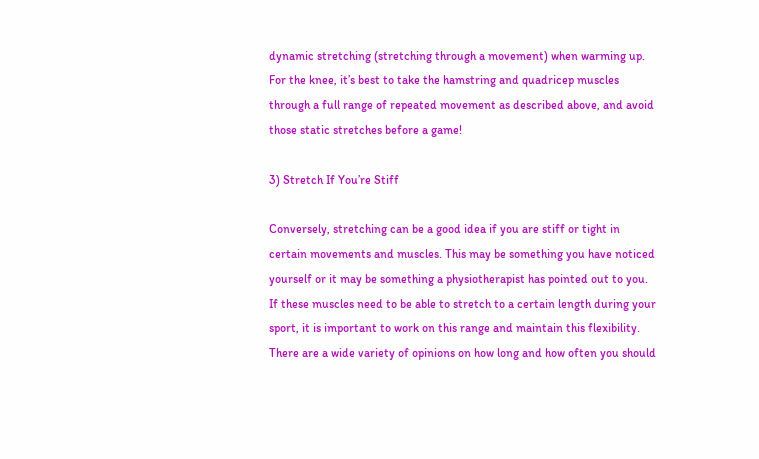dynamic stretching (stretching through a movement) when warming up. For the knee, it’s best to take the hamstring and quadricep muscles through a full range of repeated movement as described above, and avoid those static stretches before a game!

3) Stretch If You’re Stiff

Conversely, stretching can be a good idea if you are stiff or tight in certain movements and muscles. This may be something you have noticed yourself or it may be something a physiotherapist has pointed out to you. If these muscles need to be able to stretch to a certain length during your sport, it is important to work on this range and maintain this flexibility. There are a wide variety of opinions on how long and how often you should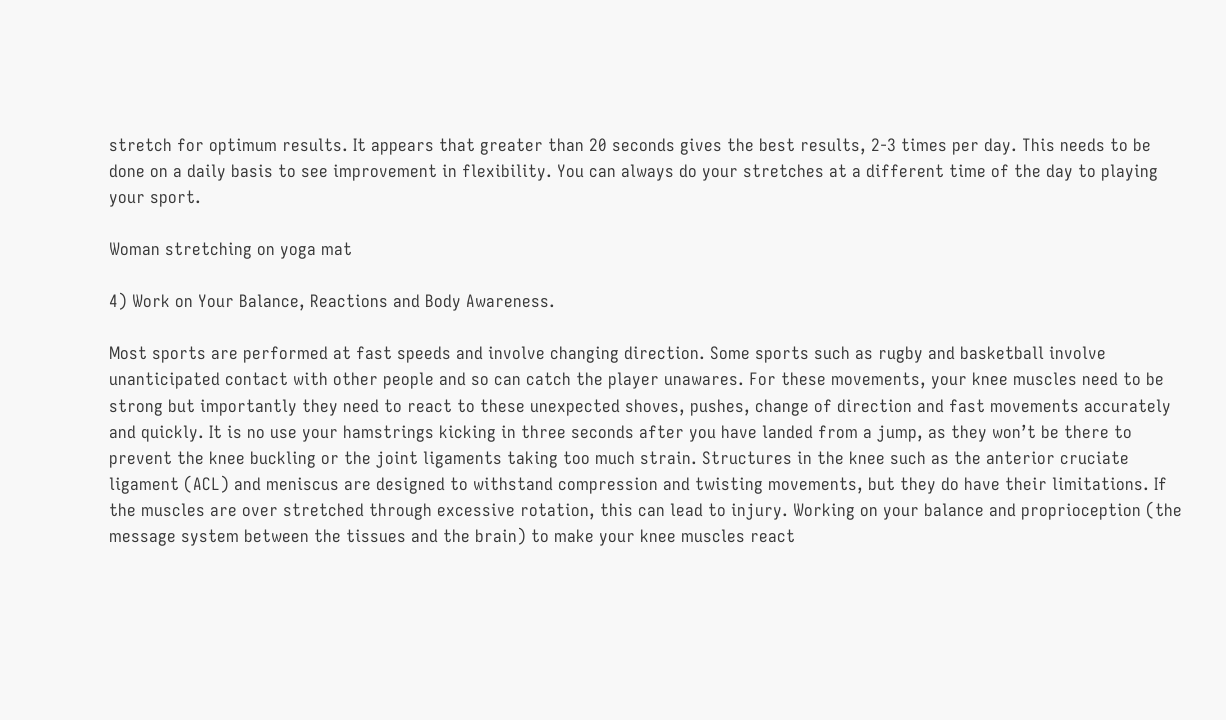stretch for optimum results. It appears that greater than 20 seconds gives the best results, 2-3 times per day. This needs to be done on a daily basis to see improvement in flexibility. You can always do your stretches at a different time of the day to playing your sport.

Woman stretching on yoga mat

4) Work on Your Balance, Reactions and Body Awareness.

Most sports are performed at fast speeds and involve changing direction. Some sports such as rugby and basketball involve unanticipated contact with other people and so can catch the player unawares. For these movements, your knee muscles need to be strong but importantly they need to react to these unexpected shoves, pushes, change of direction and fast movements accurately and quickly. It is no use your hamstrings kicking in three seconds after you have landed from a jump, as they won’t be there to prevent the knee buckling or the joint ligaments taking too much strain. Structures in the knee such as the anterior cruciate ligament (ACL) and meniscus are designed to withstand compression and twisting movements, but they do have their limitations. If the muscles are over stretched through excessive rotation, this can lead to injury. Working on your balance and proprioception (the message system between the tissues and the brain) to make your knee muscles react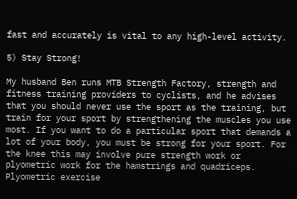fast and accurately is vital to any high-level activity.

5) Stay Strong!

My husband Ben runs MTB Strength Factory, strength and fitness training providers to cyclists, and he advises that you should never use the sport as the training, but train for your sport by strengthening the muscles you use most. If you want to do a particular sport that demands a lot of your body, you must be strong for your sport. For the knee this may involve pure strength work or plyometric work for the hamstrings and quadriceps. Plyometric exercise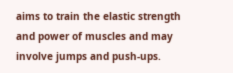aims to train the elastic strength and power of muscles and may involve jumps and push-ups.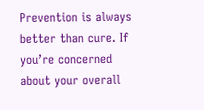Prevention is always better than cure. If you’re concerned about your overall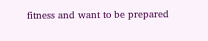fitness and want to be prepared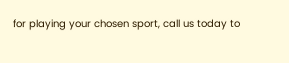for playing your chosen sport, call us today to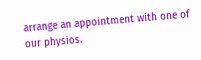arrange an appointment with one of our physios.